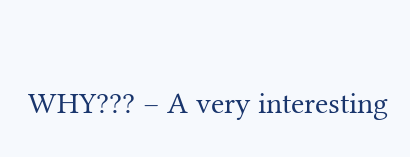WHY??? – A very interesting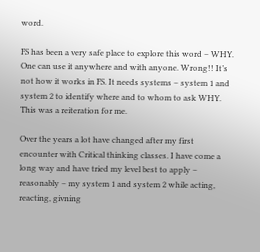word.

FS has been a very safe place to explore this word – WHY. One can use it anywhere and with anyone. Wrong!! It’s not how it works in FS. It needs systems – system 1 and system 2 to identify where and to whom to ask WHY. This was a reiteration for me.

Over the years a lot have changed after my first encounter with Critical thinking classes. I have come a long way and have tried my level best to apply – reasonably – my system 1 and system 2 while acting, reacting, givning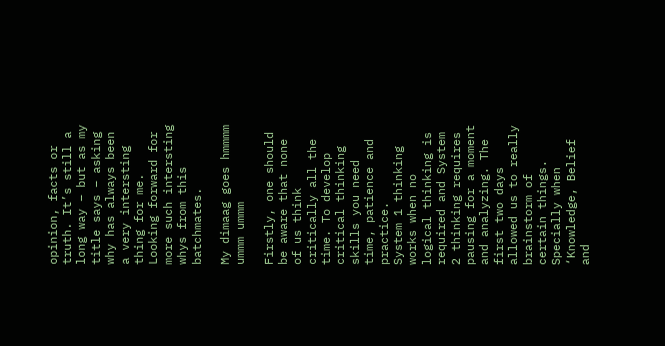opinion, facts or truth. It’s still a long way – but as my title says – asking why has always been a very intersting thing for me. Looking forward for more such intersting whys from this batchmates.

My dimaag goes hmmmm ummm ummm

Firstly, one should be aware that none of us think critically all the time. To develop critical thinking skills you need time, patience and practice.
System 1 thinking works when no logical thinking is required and System 2 thinking requires pausing for a moment and analyzing. The first two days allowed us to really brainstorm of certain things. Specially when ‘Knowledge, Belief and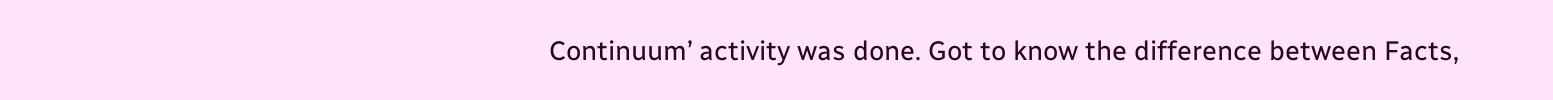Continuum’ activity was done. Got to know the difference between Facts,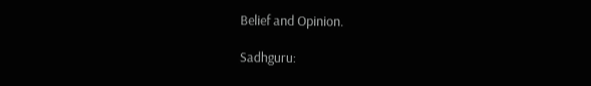Belief and Opinion.

Sadhguru: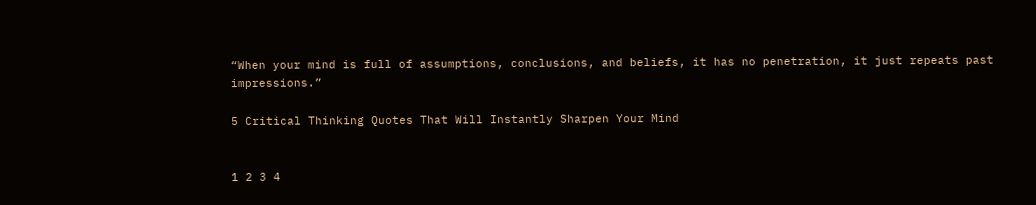“When your mind is full of assumptions, conclusions, and beliefs, it has no penetration, it just repeats past impressions.”

5 Critical Thinking Quotes That Will Instantly Sharpen Your Mind


1 2 3 4